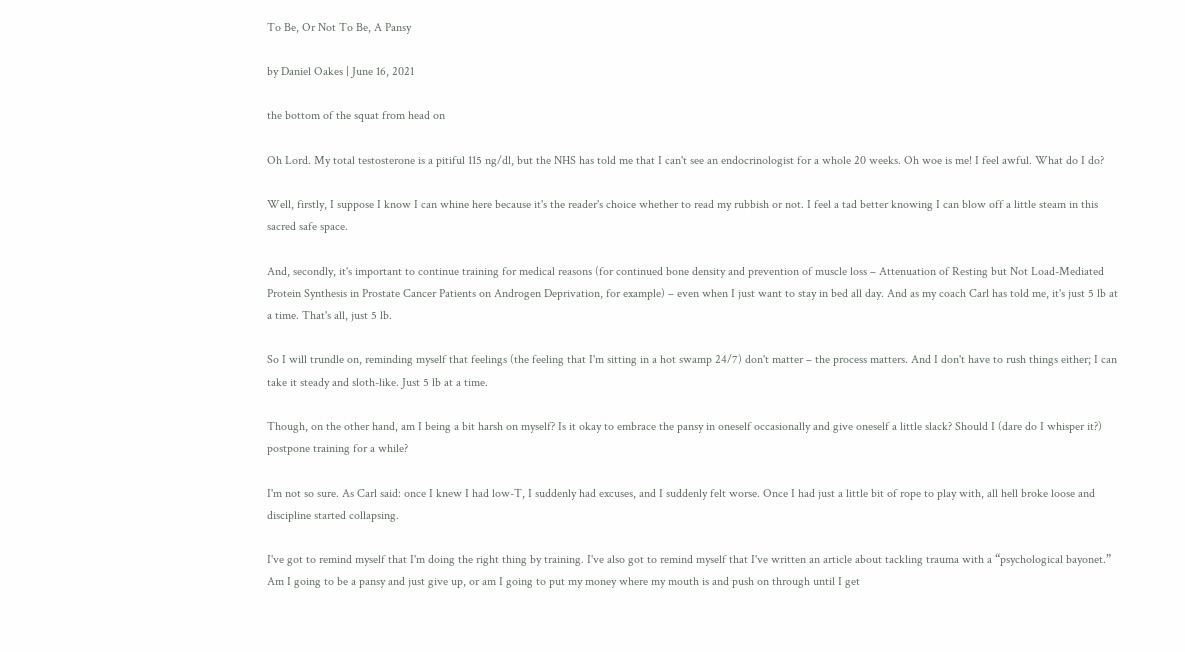To Be, Or Not To Be, A Pansy

by Daniel Oakes | June 16, 2021

the bottom of the squat from head on

Oh Lord. My total testosterone is a pitiful 115 ng/dl, but the NHS has told me that I can't see an endocrinologist for a whole 20 weeks. Oh woe is me! I feel awful. What do I do?

Well, firstly, I suppose I know I can whine here because it's the reader's choice whether to read my rubbish or not. I feel a tad better knowing I can blow off a little steam in this sacred safe space.

And, secondly, it's important to continue training for medical reasons (for continued bone density and prevention of muscle loss – Attenuation of Resting but Not Load-Mediated Protein Synthesis in Prostate Cancer Patients on Androgen Deprivation, for example) – even when I just want to stay in bed all day. And as my coach Carl has told me, it's just 5 lb at a time. That's all, just 5 lb.

So I will trundle on, reminding myself that feelings (the feeling that I'm sitting in a hot swamp 24/7) don't matter – the process matters. And I don't have to rush things either; I can take it steady and sloth-like. Just 5 lb at a time.

Though, on the other hand, am I being a bit harsh on myself? Is it okay to embrace the pansy in oneself occasionally and give oneself a little slack? Should I (dare do I whisper it?) postpone training for a while?

I'm not so sure. As Carl said: once I knew I had low-T, I suddenly had excuses, and I suddenly felt worse. Once I had just a little bit of rope to play with, all hell broke loose and discipline started collapsing.

I've got to remind myself that I'm doing the right thing by training. I've also got to remind myself that I've written an article about tackling trauma with a “psychological bayonet.” Am I going to be a pansy and just give up, or am I going to put my money where my mouth is and push on through until I get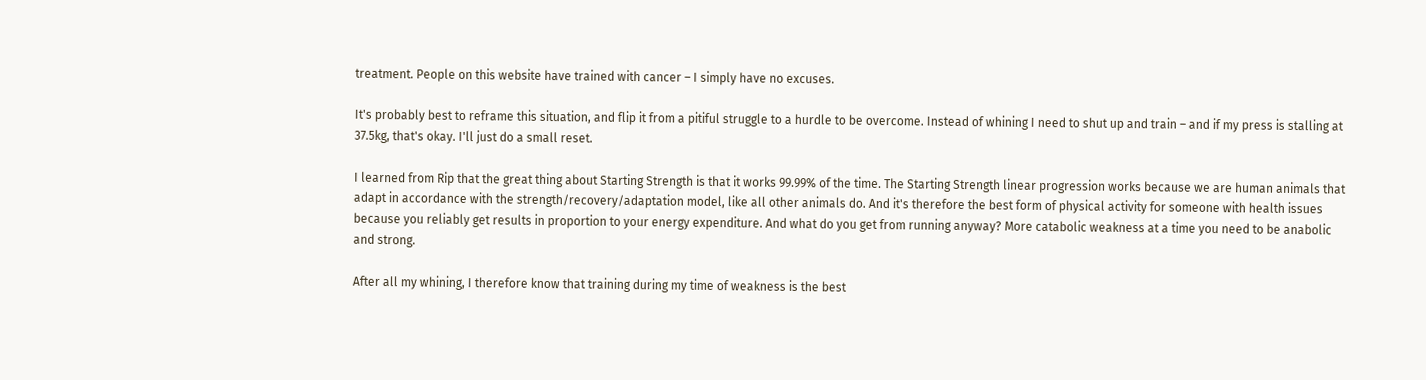treatment. People on this website have trained with cancer – I simply have no excuses.

It's probably best to reframe this situation, and flip it from a pitiful struggle to a hurdle to be overcome. Instead of whining I need to shut up and train – and if my press is stalling at 37.5kg, that's okay. I'll just do a small reset.

I learned from Rip that the great thing about Starting Strength is that it works 99.99% of the time. The Starting Strength linear progression works because we are human animals that adapt in accordance with the strength/recovery/adaptation model, like all other animals do. And it's therefore the best form of physical activity for someone with health issues because you reliably get results in proportion to your energy expenditure. And what do you get from running anyway? More catabolic weakness at a time you need to be anabolic and strong.

After all my whining, I therefore know that training during my time of weakness is the best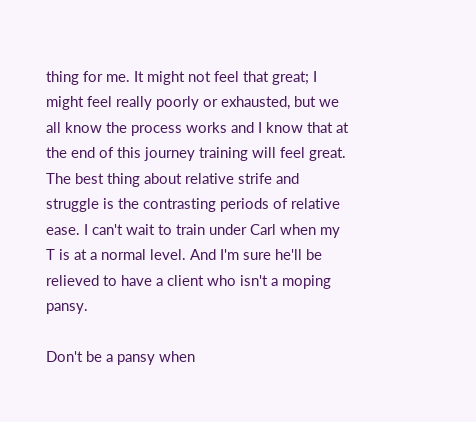thing for me. It might not feel that great; I might feel really poorly or exhausted, but we all know the process works and I know that at the end of this journey training will feel great. The best thing about relative strife and struggle is the contrasting periods of relative ease. I can't wait to train under Carl when my T is at a normal level. And I'm sure he'll be relieved to have a client who isn't a moping pansy.

Don't be a pansy when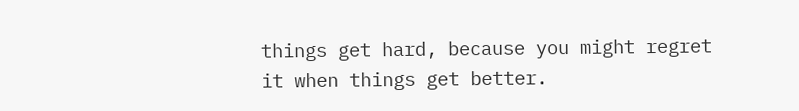things get hard, because you might regret it when things get better.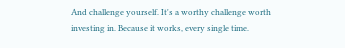And challenge yourself. It's a worthy challenge worth investing in. Because it works, every single time.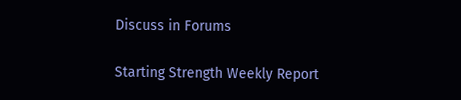Discuss in Forums

Starting Strength Weekly Report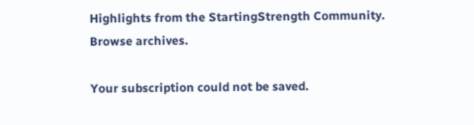Highlights from the StartingStrength Community. Browse archives.

Your subscription could not be saved.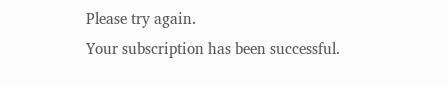Please try again.
Your subscription has been successful.